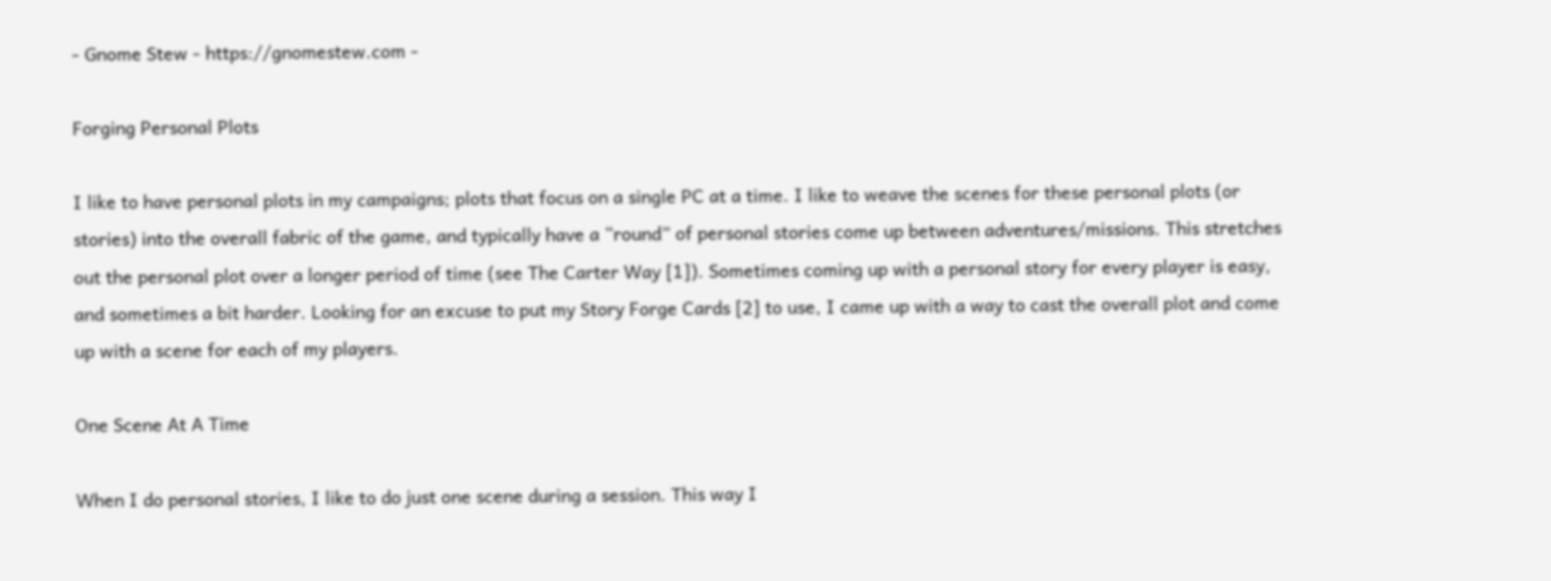- Gnome Stew - https://gnomestew.com -

Forging Personal Plots

I like to have personal plots in my campaigns; plots that focus on a single PC at a time. I like to weave the scenes for these personal plots (or stories) into the overall fabric of the game, and typically have a “round” of personal stories come up between adventures/missions. This stretches out the personal plot over a longer period of time (see The Carter Way [1]). Sometimes coming up with a personal story for every player is easy, and sometimes a bit harder. Looking for an excuse to put my Story Forge Cards [2] to use, I came up with a way to cast the overall plot and come up with a scene for each of my players.

One Scene At A Time

When I do personal stories, I like to do just one scene during a session. This way I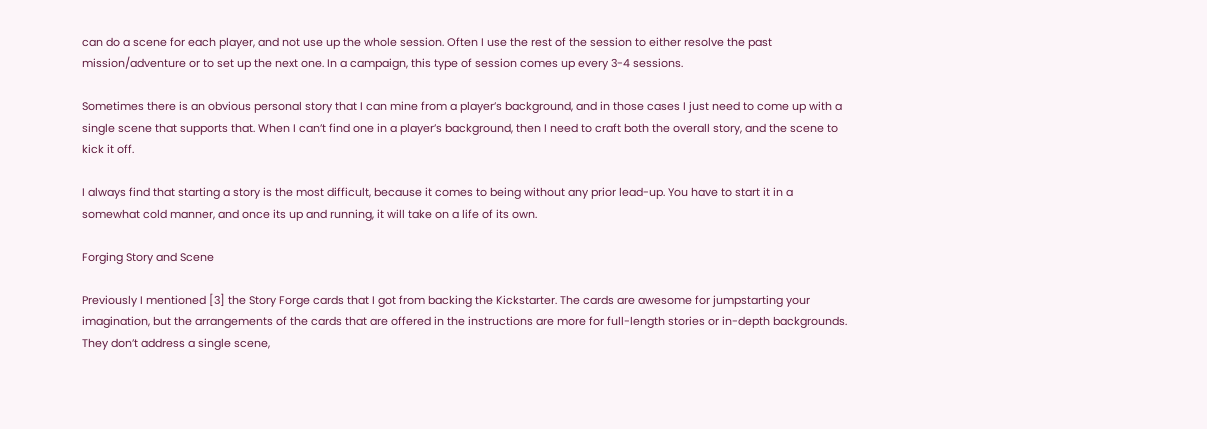can do a scene for each player, and not use up the whole session. Often I use the rest of the session to either resolve the past mission/adventure or to set up the next one. In a campaign, this type of session comes up every 3-4 sessions.

Sometimes there is an obvious personal story that I can mine from a player’s background, and in those cases I just need to come up with a single scene that supports that. When I can’t find one in a player’s background, then I need to craft both the overall story, and the scene to kick it off.

I always find that starting a story is the most difficult, because it comes to being without any prior lead-up. You have to start it in a somewhat cold manner, and once its up and running, it will take on a life of its own.

Forging Story and Scene

Previously I mentioned [3] the Story Forge cards that I got from backing the Kickstarter. The cards are awesome for jumpstarting your imagination, but the arrangements of the cards that are offered in the instructions are more for full-length stories or in-depth backgrounds. They don’t address a single scene,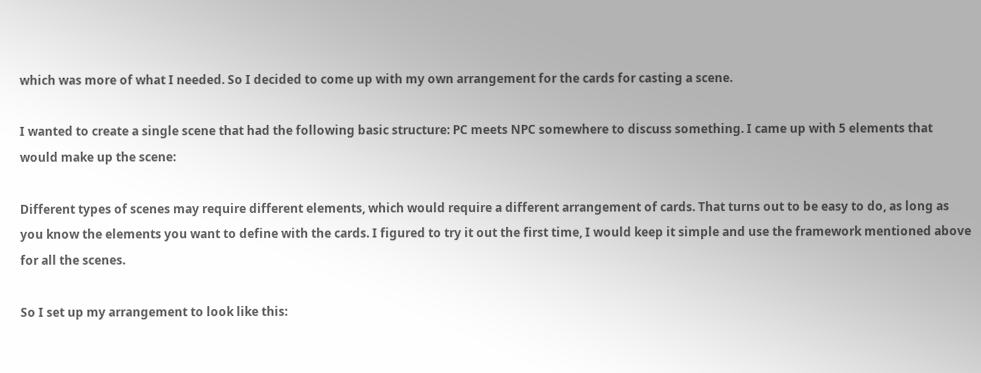which was more of what I needed. So I decided to come up with my own arrangement for the cards for casting a scene.

I wanted to create a single scene that had the following basic structure: PC meets NPC somewhere to discuss something. I came up with 5 elements that would make up the scene:

Different types of scenes may require different elements, which would require a different arrangement of cards. That turns out to be easy to do, as long as you know the elements you want to define with the cards. I figured to try it out the first time, I would keep it simple and use the framework mentioned above for all the scenes.

So I set up my arrangement to look like this: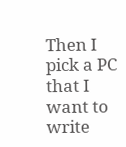Then I pick a PC that I want to write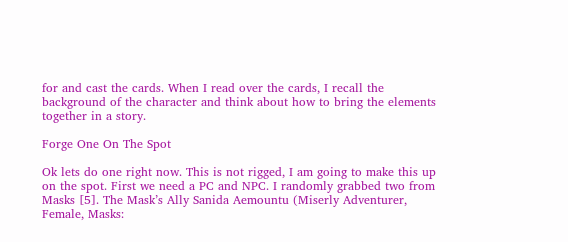for and cast the cards. When I read over the cards, I recall the background of the character and think about how to bring the elements together in a story.

Forge One On The Spot

Ok lets do one right now. This is not rigged, I am going to make this up on the spot. First we need a PC and NPC. I randomly grabbed two from Masks [5]. The Mask’s Ally Sanida Aemountu (Miserly Adventurer, Female, Masks: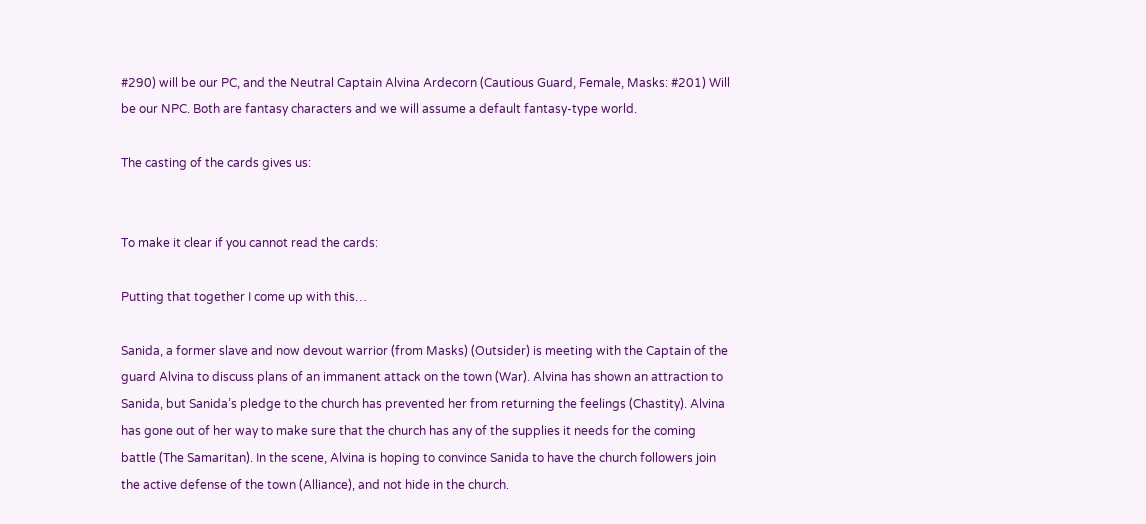#290) will be our PC, and the Neutral Captain Alvina Ardecorn (Cautious Guard, Female, Masks: #201) Will be our NPC. Both are fantasy characters and we will assume a default fantasy-type world.

The casting of the cards gives us:


To make it clear if you cannot read the cards:

Putting that together I come up with this…

Sanida, a former slave and now devout warrior (from Masks) (Outsider) is meeting with the Captain of the guard Alvina to discuss plans of an immanent attack on the town (War). Alvina has shown an attraction to Sanida, but Sanida’s pledge to the church has prevented her from returning the feelings (Chastity). Alvina has gone out of her way to make sure that the church has any of the supplies it needs for the coming battle (The Samaritan). In the scene, Alvina is hoping to convince Sanida to have the church followers join the active defense of the town (Alliance), and not hide in the church.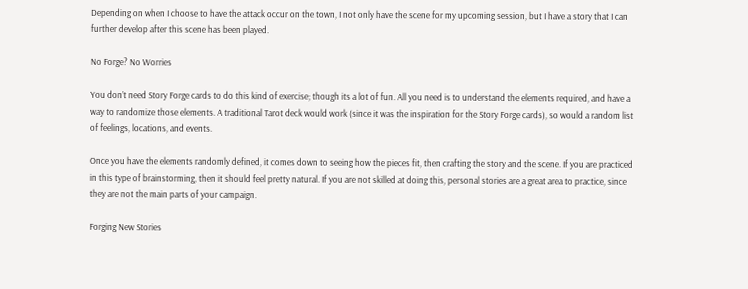Depending on when I choose to have the attack occur on the town, I not only have the scene for my upcoming session, but I have a story that I can further develop after this scene has been played.

No Forge? No Worries

You don’t need Story Forge cards to do this kind of exercise; though its a lot of fun. All you need is to understand the elements required, and have a way to randomize those elements. A traditional Tarot deck would work (since it was the inspiration for the Story Forge cards), so would a random list of feelings, locations, and events.

Once you have the elements randomly defined, it comes down to seeing how the pieces fit, then crafting the story and the scene. If you are practiced in this type of brainstorming, then it should feel pretty natural. If you are not skilled at doing this, personal stories are a great area to practice, since they are not the main parts of your campaign.

Forging New Stories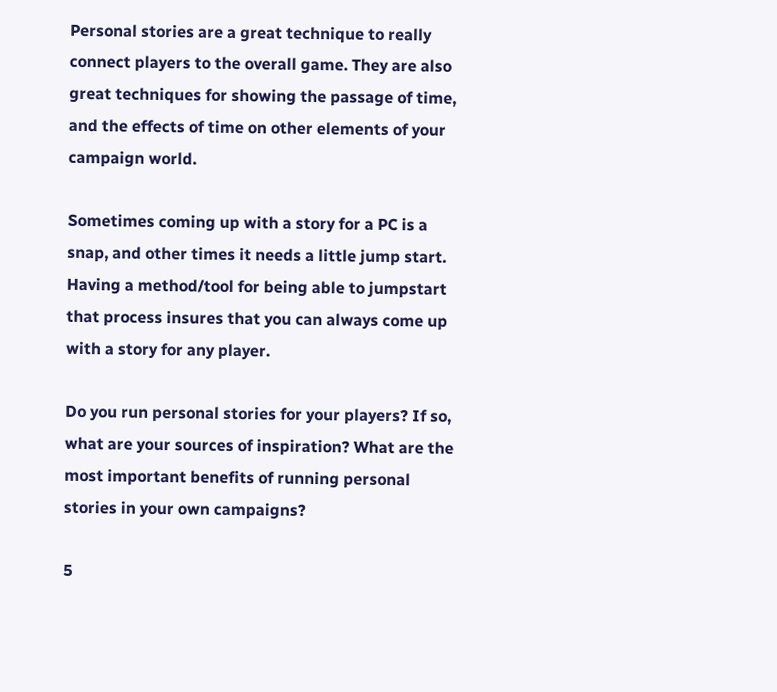Personal stories are a great technique to really connect players to the overall game. They are also great techniques for showing the passage of time, and the effects of time on other elements of your campaign world.

Sometimes coming up with a story for a PC is a snap, and other times it needs a little jump start. Having a method/tool for being able to jumpstart that process insures that you can always come up with a story for any player.

Do you run personal stories for your players? If so, what are your sources of inspiration? What are the most important benefits of running personal stories in your own campaigns?

5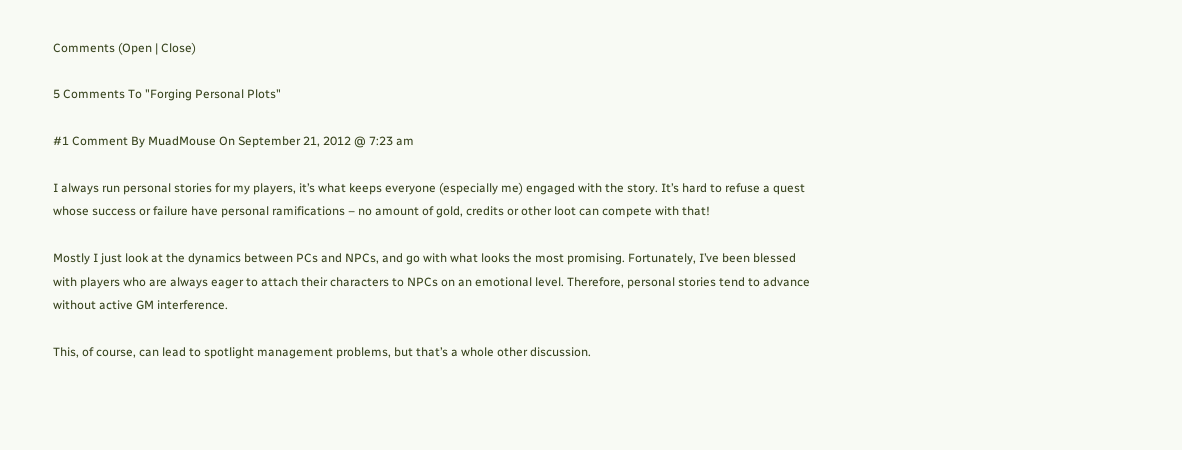Comments (Open | Close)

5 Comments To "Forging Personal Plots"

#1 Comment By MuadMouse On September 21, 2012 @ 7:23 am

I always run personal stories for my players, it’s what keeps everyone (especially me) engaged with the story. It’s hard to refuse a quest whose success or failure have personal ramifications – no amount of gold, credits or other loot can compete with that!

Mostly I just look at the dynamics between PCs and NPCs, and go with what looks the most promising. Fortunately, I’ve been blessed with players who are always eager to attach their characters to NPCs on an emotional level. Therefore, personal stories tend to advance without active GM interference.

This, of course, can lead to spotlight management problems, but that’s a whole other discussion.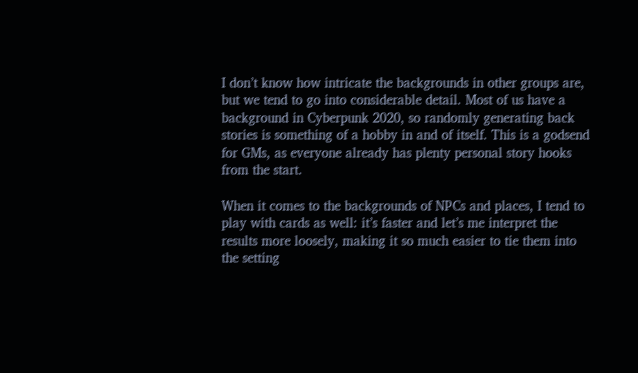I don’t know how intricate the backgrounds in other groups are, but we tend to go into considerable detail. Most of us have a background in Cyberpunk 2020, so randomly generating back stories is something of a hobby in and of itself. This is a godsend for GMs, as everyone already has plenty personal story hooks from the start.

When it comes to the backgrounds of NPCs and places, I tend to play with cards as well: it’s faster and let’s me interpret the results more loosely, making it so much easier to tie them into the setting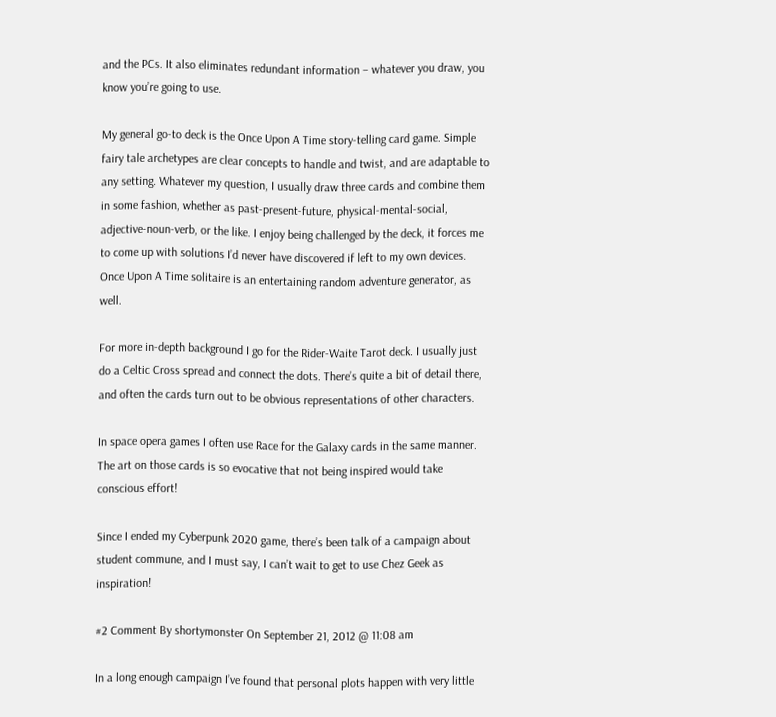and the PCs. It also eliminates redundant information – whatever you draw, you know you’re going to use.

My general go-to deck is the Once Upon A Time story-telling card game. Simple fairy tale archetypes are clear concepts to handle and twist, and are adaptable to any setting. Whatever my question, I usually draw three cards and combine them in some fashion, whether as past-present-future, physical-mental-social, adjective-noun-verb, or the like. I enjoy being challenged by the deck, it forces me to come up with solutions I’d never have discovered if left to my own devices. Once Upon A Time solitaire is an entertaining random adventure generator, as well.

For more in-depth background I go for the Rider-Waite Tarot deck. I usually just do a Celtic Cross spread and connect the dots. There’s quite a bit of detail there, and often the cards turn out to be obvious representations of other characters.

In space opera games I often use Race for the Galaxy cards in the same manner. The art on those cards is so evocative that not being inspired would take conscious effort!

Since I ended my Cyberpunk 2020 game, there’s been talk of a campaign about student commune, and I must say, I can’t wait to get to use Chez Geek as inspiration!

#2 Comment By shortymonster On September 21, 2012 @ 11:08 am

In a long enough campaign I’ve found that personal plots happen with very little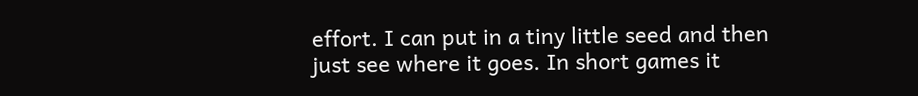effort. I can put in a tiny little seed and then just see where it goes. In short games it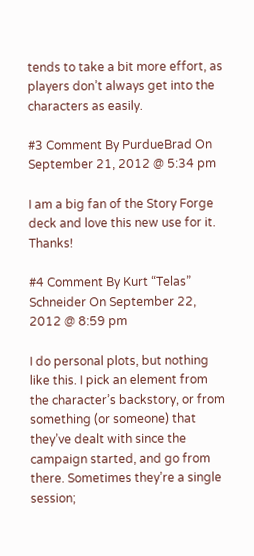tends to take a bit more effort, as players don’t always get into the characters as easily.

#3 Comment By PurdueBrad On September 21, 2012 @ 5:34 pm

I am a big fan of the Story Forge deck and love this new use for it. Thanks!

#4 Comment By Kurt “Telas” Schneider On September 22, 2012 @ 8:59 pm

I do personal plots, but nothing like this. I pick an element from the character’s backstory, or from something (or someone) that they’ve dealt with since the campaign started, and go from there. Sometimes they’re a single session;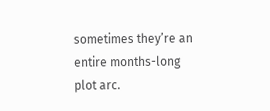sometimes they’re an entire months-long plot arc.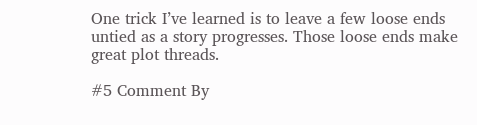One trick I’ve learned is to leave a few loose ends untied as a story progresses. Those loose ends make great plot threads.

#5 Comment By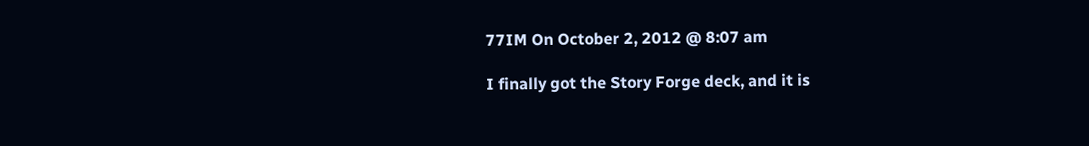77IM On October 2, 2012 @ 8:07 am

I finally got the Story Forge deck, and it is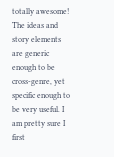totally awesome! The ideas and story elements are generic enough to be cross-genre, yet specific enough to be very useful. I am pretty sure I first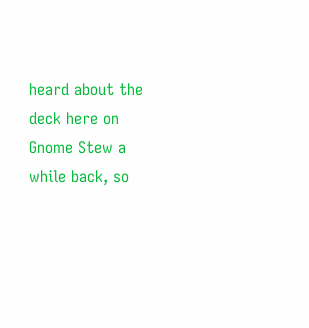heard about the deck here on Gnome Stew a while back, so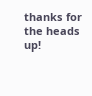thanks for the heads up!